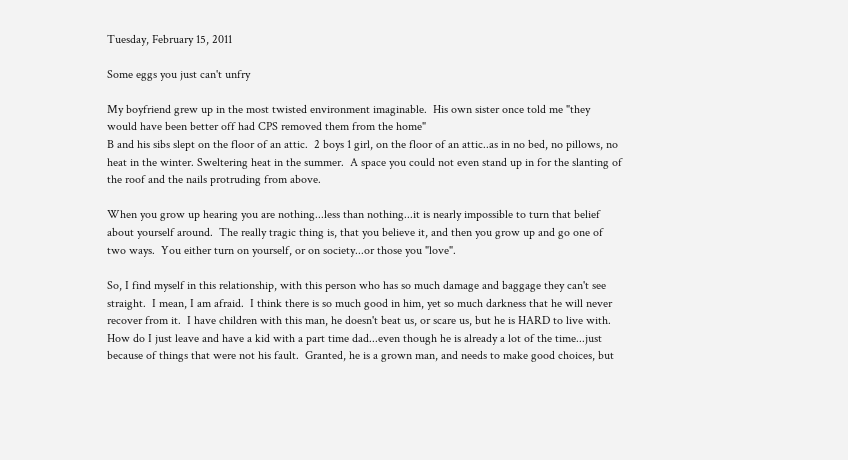Tuesday, February 15, 2011

Some eggs you just can't unfry

My boyfriend grew up in the most twisted environment imaginable.  His own sister once told me "they would have been better off had CPS removed them from the home"
B and his sibs slept on the floor of an attic.  2 boys 1 girl, on the floor of an attic..as in no bed, no pillows, no heat in the winter. Sweltering heat in the summer.  A space you could not even stand up in for the slanting of the roof and the nails protruding from above.

When you grow up hearing you are nothing...less than nothing...it is nearly impossible to turn that belief about yourself around.  The really tragic thing is, that you believe it, and then you grow up and go one of two ways.  You either turn on yourself, or on society...or those you "love".

So, I find myself in this relationship, with this person who has so much damage and baggage they can't see straight.  I mean, I am afraid.  I think there is so much good in him, yet so much darkness that he will never recover from it.  I have children with this man, he doesn't beat us, or scare us, but he is HARD to live with.  How do I just leave and have a kid with a part time dad...even though he is already a lot of the time...just because of things that were not his fault.  Granted, he is a grown man, and needs to make good choices, but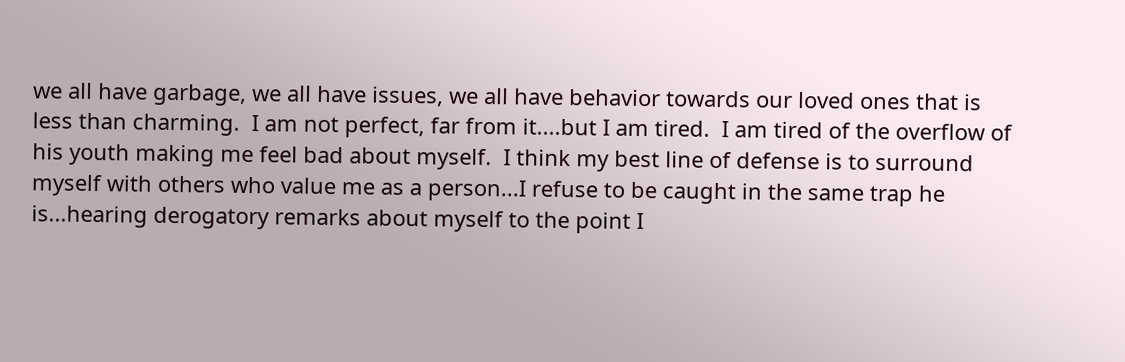we all have garbage, we all have issues, we all have behavior towards our loved ones that is less than charming.  I am not perfect, far from it....but I am tired.  I am tired of the overflow of his youth making me feel bad about myself.  I think my best line of defense is to surround myself with others who value me as a person...I refuse to be caught in the same trap he is...hearing derogatory remarks about myself to the point I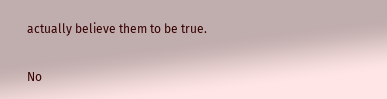actually believe them to be true.

No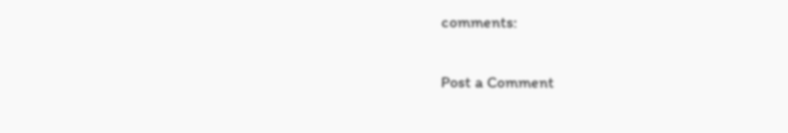comments:

Post a Comment